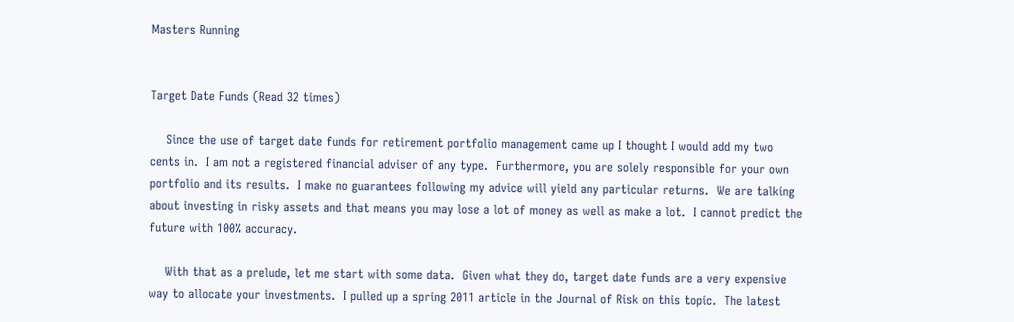Masters Running


Target Date Funds (Read 32 times)

    Since the use of target date funds for retirement portfolio management came up I thought I would add my two cents in.  I am not a registered financial adviser of any type.  Furthermore, you are solely responsible for your own portfolio and its results.  I make no guarantees following my advice will yield any particular returns.  We are talking about investing in risky assets and that means you may lose a lot of money as well as make a lot.  I cannot predict the future with 100% accuracy.

    With that as a prelude, let me start with some data.  Given what they do, target date funds are a very expensive way to allocate your investments.  I pulled up a spring 2011 article in the Journal of Risk on this topic.  The latest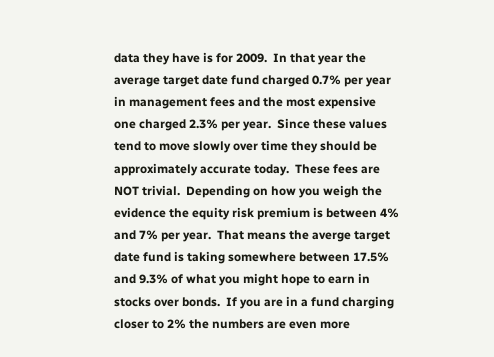data they have is for 2009.  In that year the average target date fund charged 0.7% per year in management fees and the most expensive one charged 2.3% per year.  Since these values tend to move slowly over time they should be approximately accurate today.  These fees are NOT trivial.  Depending on how you weigh the evidence the equity risk premium is between 4% and 7% per year.  That means the averge target date fund is taking somewhere between 17.5% and 9.3% of what you might hope to earn in stocks over bonds.  If you are in a fund charging closer to 2% the numbers are even more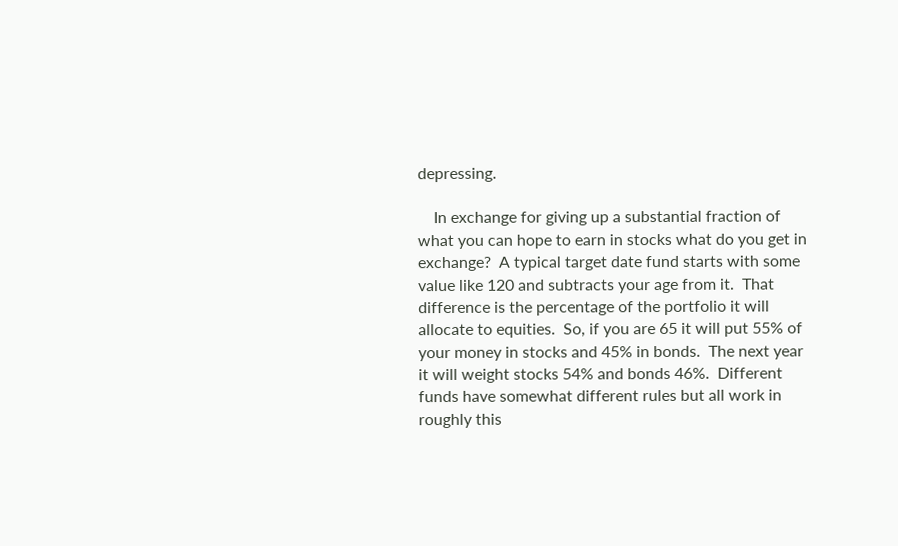depressing.

    In exchange for giving up a substantial fraction of what you can hope to earn in stocks what do you get in exchange?  A typical target date fund starts with some value like 120 and subtracts your age from it.  That difference is the percentage of the portfolio it will allocate to equities.  So, if you are 65 it will put 55% of your money in stocks and 45% in bonds.  The next year it will weight stocks 54% and bonds 46%.  Different funds have somewhat different rules but all work in roughly this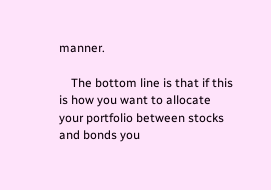manner.

    The bottom line is that if this is how you want to allocate your portfolio between stocks and bonds you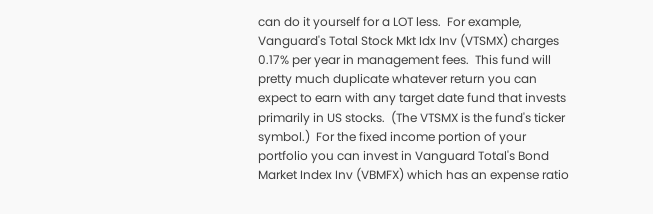can do it yourself for a LOT less.  For example, Vanguard's Total Stock Mkt Idx Inv (VTSMX) charges 0.17% per year in management fees.  This fund will pretty much duplicate whatever return you can expect to earn with any target date fund that invests primarily in US stocks.  (The VTSMX is the fund's ticker symbol.)  For the fixed income portion of your portfolio you can invest in Vanguard Total's Bond Market Index Inv (VBMFX) which has an expense ratio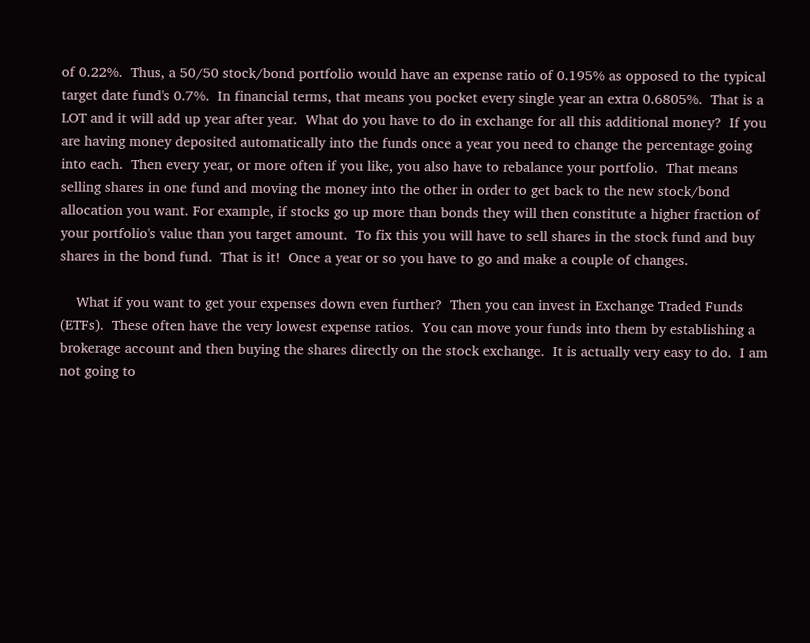of 0.22%.  Thus, a 50/50 stock/bond portfolio would have an expense ratio of 0.195% as opposed to the typical target date fund's 0.7%.  In financial terms, that means you pocket every single year an extra 0.6805%.  That is a LOT and it will add up year after year.  What do you have to do in exchange for all this additional money?  If you are having money deposited automatically into the funds once a year you need to change the percentage going into each.  Then every year, or more often if you like, you also have to rebalance your portfolio.  That means selling shares in one fund and moving the money into the other in order to get back to the new stock/bond allocation you want. For example, if stocks go up more than bonds they will then constitute a higher fraction of your portfolio's value than you target amount.  To fix this you will have to sell shares in the stock fund and buy shares in the bond fund.  That is it!  Once a year or so you have to go and make a couple of changes.

    What if you want to get your expenses down even further?  Then you can invest in Exchange Traded Funds (ETFs).  These often have the very lowest expense ratios.  You can move your funds into them by establishing a brokerage account and then buying the shares directly on the stock exchange.  It is actually very easy to do.  I am not going to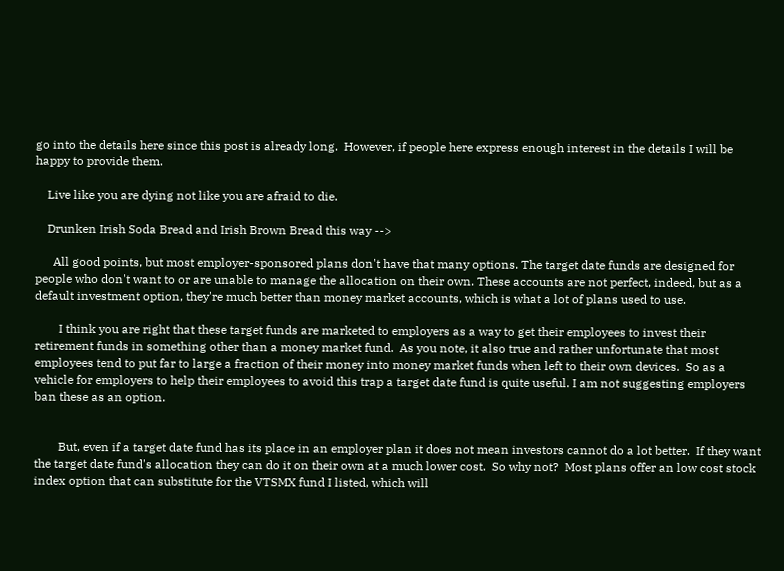go into the details here since this post is already long.  However, if people here express enough interest in the details I will be happy to provide them.

    Live like you are dying not like you are afraid to die.

    Drunken Irish Soda Bread and Irish Brown Bread this way -->

      All good points, but most employer-sponsored plans don't have that many options. The target date funds are designed for people who don't want to or are unable to manage the allocation on their own. These accounts are not perfect, indeed, but as a default investment option, they're much better than money market accounts, which is what a lot of plans used to use.

        I think you are right that these target funds are marketed to employers as a way to get their employees to invest their retirement funds in something other than a money market fund.  As you note, it also true and rather unfortunate that most employees tend to put far to large a fraction of their money into money market funds when left to their own devices.  So as a vehicle for employers to help their employees to avoid this trap a target date fund is quite useful. I am not suggesting employers ban these as an option.


        But, even if a target date fund has its place in an employer plan it does not mean investors cannot do a lot better.  If they want the target date fund's allocation they can do it on their own at a much lower cost.  So why not?  Most plans offer an low cost stock index option that can substitute for the VTSMX fund I listed, which will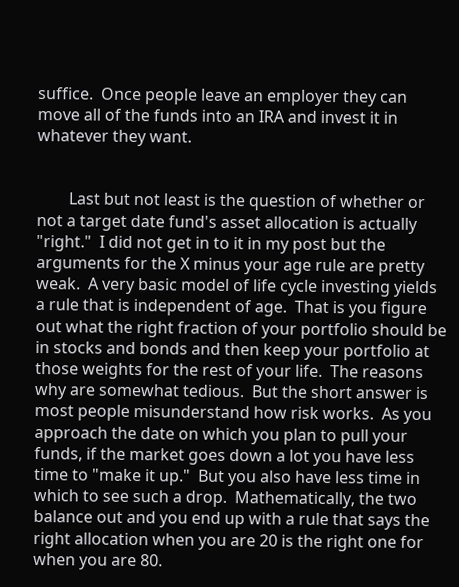suffice.  Once people leave an employer they can move all of the funds into an IRA and invest it in whatever they want.


        Last but not least is the question of whether or not a target date fund's asset allocation is actually "right."  I did not get in to it in my post but the arguments for the X minus your age rule are pretty weak.  A very basic model of life cycle investing yields a rule that is independent of age.  That is you figure out what the right fraction of your portfolio should be in stocks and bonds and then keep your portfolio at those weights for the rest of your life.  The reasons why are somewhat tedious.  But the short answer is most people misunderstand how risk works.  As you approach the date on which you plan to pull your funds, if the market goes down a lot you have less time to "make it up."  But you also have less time in which to see such a drop.  Mathematically, the two balance out and you end up with a rule that says the right allocation when you are 20 is the right one for when you are 80.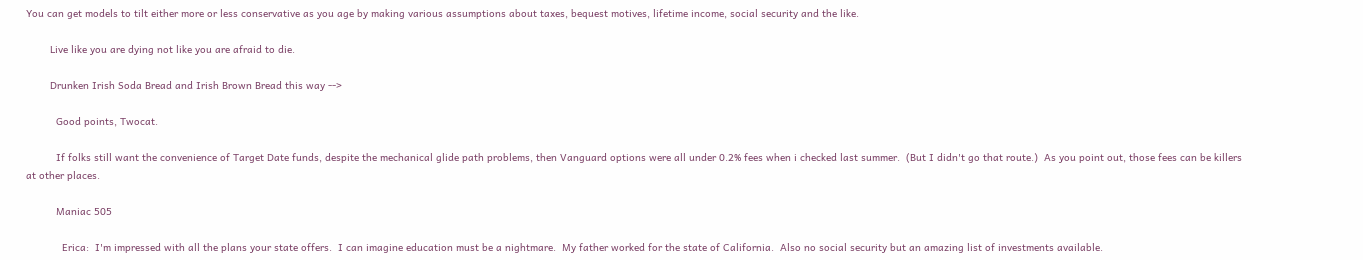You can get models to tilt either more or less conservative as you age by making various assumptions about taxes, bequest motives, lifetime income, social security and the like.

        Live like you are dying not like you are afraid to die.

        Drunken Irish Soda Bread and Irish Brown Bread this way -->

          Good points, Twocat.

          If folks still want the convenience of Target Date funds, despite the mechanical glide path problems, then Vanguard options were all under 0.2% fees when i checked last summer.  (But I didn't go that route.)  As you point out, those fees can be killers at other places.

          Maniac 505

            Erica:  I'm impressed with all the plans your state offers.  I can imagine education must be a nightmare.  My father worked for the state of California.  Also no social security but an amazing list of investments available.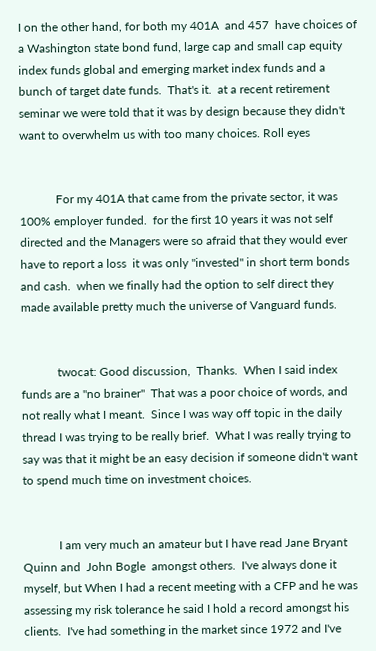I on the other hand, for both my 401A  and 457  have choices of a Washington state bond fund, large cap and small cap equity index funds global and emerging market index funds and a bunch of target date funds.  That's it.  at a recent retirement seminar we were told that it was by design because they didn't want to overwhelm us with too many choices. Roll eyes


            For my 401A that came from the private sector, it was 100% employer funded.  for the first 10 years it was not self directed and the Managers were so afraid that they would ever have to report a loss  it was only "invested" in short term bonds and cash.  when we finally had the option to self direct they made available pretty much the universe of Vanguard funds.


            twocat: Good discussion,  Thanks.  When I said index funds are a "no brainer"  That was a poor choice of words, and not really what I meant.  Since I was way off topic in the daily thread I was trying to be really brief.  What I was really trying to say was that it might be an easy decision if someone didn't want to spend much time on investment choices.


            I am very much an amateur but I have read Jane Bryant Quinn and  John Bogle  amongst others.  I've always done it myself, but When I had a recent meeting with a CFP and he was assessing my risk tolerance he said I hold a record amongst his clients.  I've had something in the market since 1972 and I've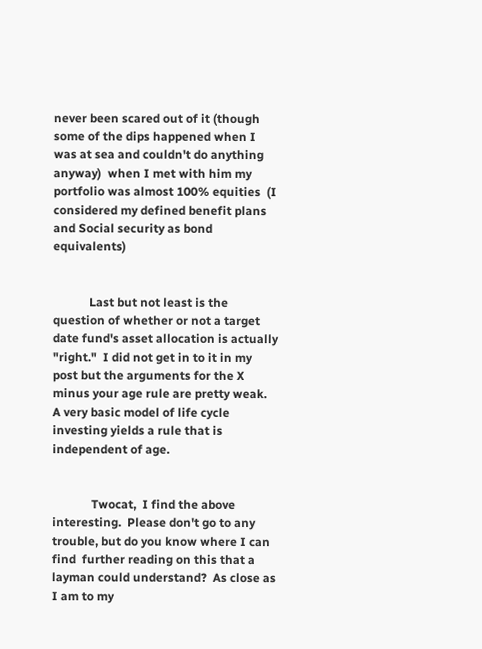never been scared out of it (though some of the dips happened when I was at sea and couldn't do anything anyway)  when I met with him my portfolio was almost 100% equities  (I considered my defined benefit plans and Social security as bond equivalents)


            Last but not least is the question of whether or not a target date fund's asset allocation is actually "right."  I did not get in to it in my post but the arguments for the X minus your age rule are pretty weak.  A very basic model of life cycle investing yields a rule that is independent of age.


             Twocat,  I find the above interesting.  Please don't go to any trouble, but do you know where I can find  further reading on this that a layman could understand?  As close as I am to my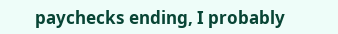paychecks ending, I probably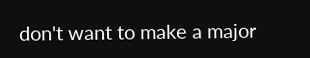don't want to make a major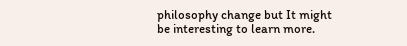philosophy change but It might be interesting to learn more.